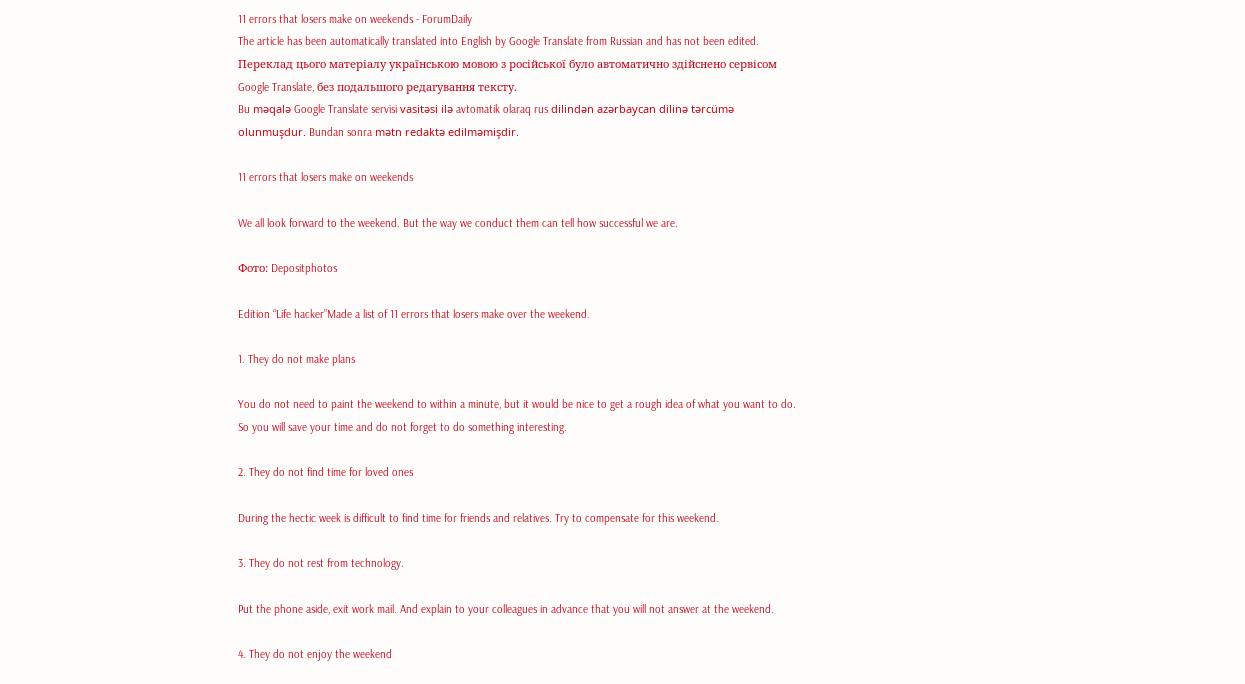11 errors that losers make on weekends - ForumDaily
The article has been automatically translated into English by Google Translate from Russian and has not been edited.
Переклад цього матеріалу українською мовою з російської було автоматично здійснено сервісом Google Translate, без подальшого редагування тексту.
Bu məqalə Google Translate servisi vasitəsi ilə avtomatik olaraq rus dilindən azərbaycan dilinə tərcümə olunmuşdur. Bundan sonra mətn redaktə edilməmişdir.

11 errors that losers make on weekends

We all look forward to the weekend. But the way we conduct them can tell how successful we are.

Фото: Depositphotos

Edition “Life hacker”Made a list of 11 errors that losers make over the weekend.

1. They do not make plans

You do not need to paint the weekend to within a minute, but it would be nice to get a rough idea of what you want to do. So you will save your time and do not forget to do something interesting.

2. They do not find time for loved ones

During the hectic week is difficult to find time for friends and relatives. Try to compensate for this weekend.

3. They do not rest from technology.

Put the phone aside, exit work mail. And explain to your colleagues in advance that you will not answer at the weekend.

4. They do not enjoy the weekend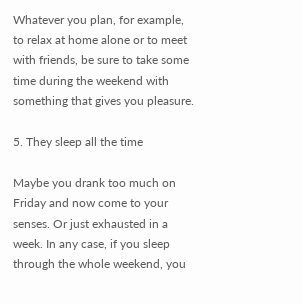Whatever you plan, for example, to relax at home alone or to meet with friends, be sure to take some time during the weekend with something that gives you pleasure.

5. They sleep all the time

Maybe you drank too much on Friday and now come to your senses. Or just exhausted in a week. In any case, if you sleep through the whole weekend, you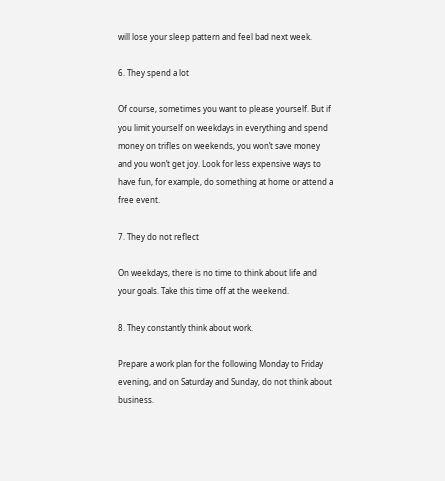will lose your sleep pattern and feel bad next week.

6. They spend a lot

Of course, sometimes you want to please yourself. But if you limit yourself on weekdays in everything and spend money on trifles on weekends, you won’t save money and you won’t get joy. Look for less expensive ways to have fun, for example, do something at home or attend a free event.

7. They do not reflect

On weekdays, there is no time to think about life and your goals. Take this time off at the weekend.

8. They constantly think about work.

Prepare a work plan for the following Monday to Friday evening, and on Saturday and Sunday, do not think about business.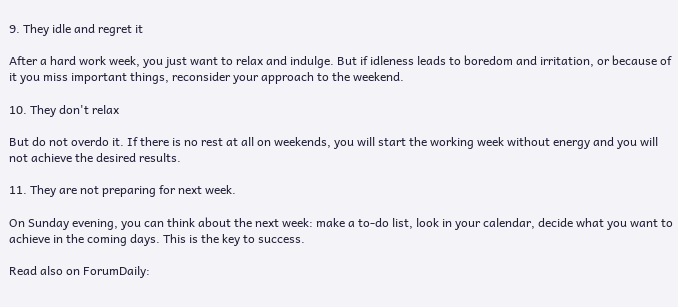9. They idle and regret it

After a hard work week, you just want to relax and indulge. But if idleness leads to boredom and irritation, or because of it you miss important things, reconsider your approach to the weekend.

10. They don't relax

But do not overdo it. If there is no rest at all on weekends, you will start the working week without energy and you will not achieve the desired results.

11. They are not preparing for next week.

On Sunday evening, you can think about the next week: make a to-do list, look in your calendar, decide what you want to achieve in the coming days. This is the key to success.

Read also on ForumDaily: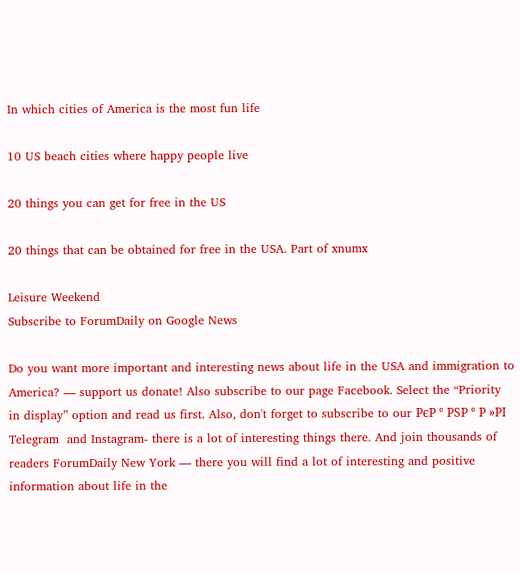In which cities of America is the most fun life

10 US beach cities where happy people live

20 things you can get for free in the US

20 things that can be obtained for free in the USA. Part of xnumx

Leisure Weekend
Subscribe to ForumDaily on Google News

Do you want more important and interesting news about life in the USA and immigration to America? — support us donate! Also subscribe to our page Facebook. Select the “Priority in display” option and read us first. Also, don't forget to subscribe to our РєР ° РЅР ° Р »РІ Telegram  and Instagram- there is a lot of interesting things there. And join thousands of readers ForumDaily New York — there you will find a lot of interesting and positive information about life in the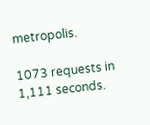metropolis.

1073 requests in 1,111 seconds.